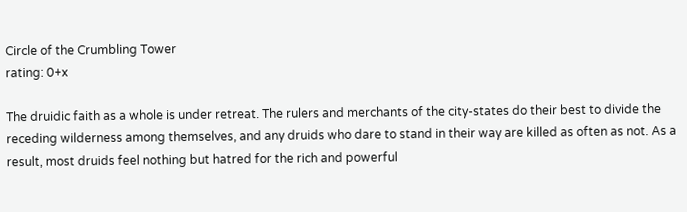Circle of the Crumbling Tower
rating: 0+x

The druidic faith as a whole is under retreat. The rulers and merchants of the city-states do their best to divide the receding wilderness among themselves, and any druids who dare to stand in their way are killed as often as not. As a result, most druids feel nothing but hatred for the rich and powerful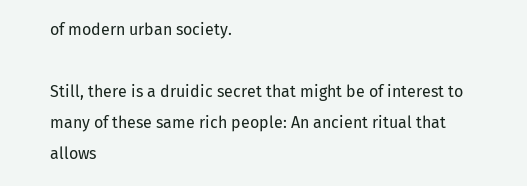of modern urban society.

Still, there is a druidic secret that might be of interest to many of these same rich people: An ancient ritual that allows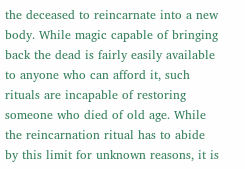the deceased to reincarnate into a new body. While magic capable of bringing back the dead is fairly easily available to anyone who can afford it, such rituals are incapable of restoring someone who died of old age. While the reincarnation ritual has to abide by this limit for unknown reasons, it is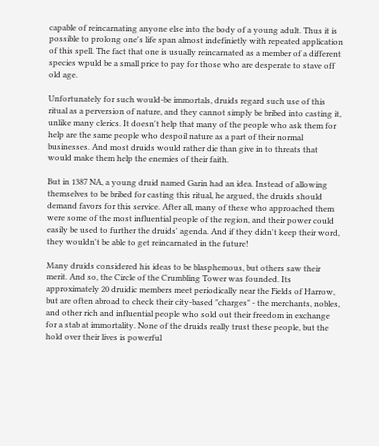capable of reincarnating anyone else into the body of a young adult. Thus it is possible to prolong one's life span almost indefinietly with repeated application of this spell. The fact that one is usually reincarnated as a member of a different species wpuld be a small price to pay for those who are desperate to stave off old age.

Unfortunately for such would-be immortals, druids regard such use of this ritual as a perversion of nature, and they cannot simply be bribed into casting it, unlike many clerics. It doesn't help that many of the people who ask them for help are the same people who despoil nature as a part of their normal businesses. And most druids would rather die than give in to threats that would make them help the enemies of their faith.

But in 1387 NA, a young druid named Garin had an idea. Instead of allowing themselves to be bribed for casting this ritual, he argued, the druids should demand favors for this service. After all, many of these who approached them were some of the most influential people of the region, and their power could easily be used to further the druids' agenda. And if they didn't keep their word, they wouldn't be able to get reincarnated in the future!

Many druids considered his ideas to be blasphemous, but others saw their merit. And so, the Circle of the Crumbling Tower was founded. Its approximately 20 druidic members meet periodically near the Fields of Harrow, but are often abroad to check their city-based "charges" - the merchants, nobles, and other rich and influential people who sold out their freedom in exchange for a stab at immortality. None of the druids really trust these people, but the hold over their lives is powerful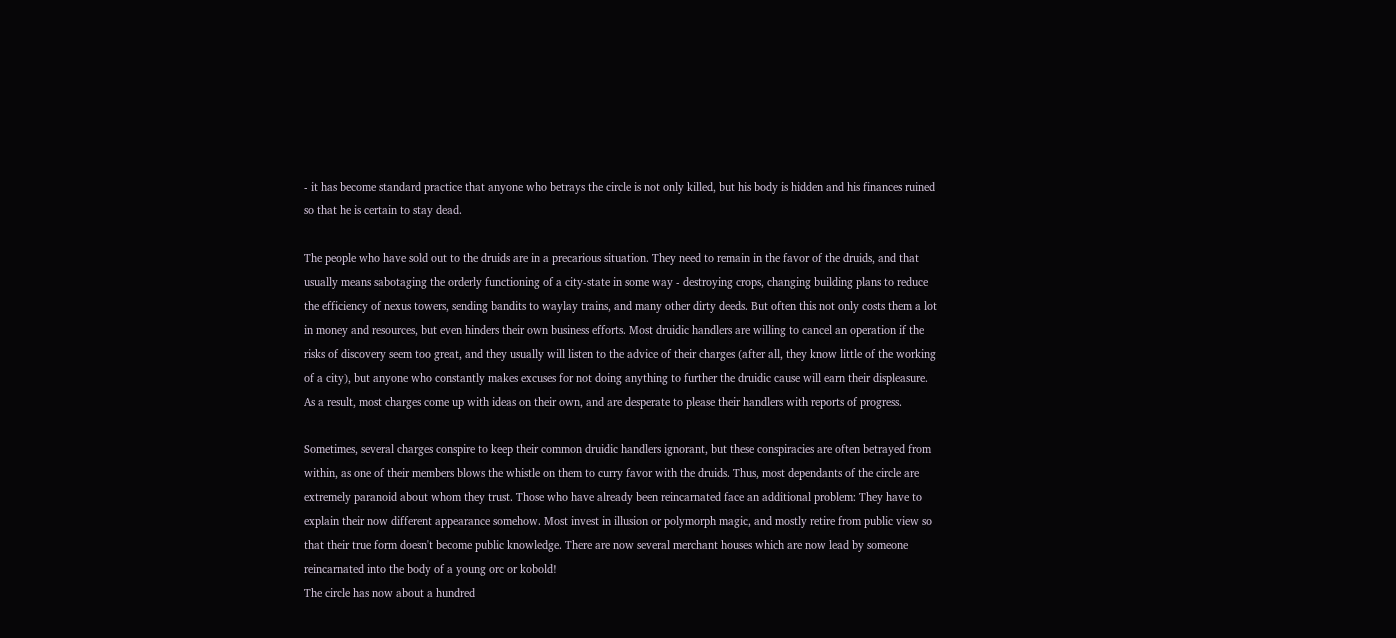- it has become standard practice that anyone who betrays the circle is not only killed, but his body is hidden and his finances ruined so that he is certain to stay dead.

The people who have sold out to the druids are in a precarious situation. They need to remain in the favor of the druids, and that usually means sabotaging the orderly functioning of a city-state in some way - destroying crops, changing building plans to reduce the efficiency of nexus towers, sending bandits to waylay trains, and many other dirty deeds. But often this not only costs them a lot in money and resources, but even hinders their own business efforts. Most druidic handlers are willing to cancel an operation if the risks of discovery seem too great, and they usually will listen to the advice of their charges (after all, they know little of the working of a city), but anyone who constantly makes excuses for not doing anything to further the druidic cause will earn their displeasure. As a result, most charges come up with ideas on their own, and are desperate to please their handlers with reports of progress.

Sometimes, several charges conspire to keep their common druidic handlers ignorant, but these conspiracies are often betrayed from within, as one of their members blows the whistle on them to curry favor with the druids. Thus, most dependants of the circle are extremely paranoid about whom they trust. Those who have already been reincarnated face an additional problem: They have to explain their now different appearance somehow. Most invest in illusion or polymorph magic, and mostly retire from public view so that their true form doesn't become public knowledge. There are now several merchant houses which are now lead by someone reincarnated into the body of a young orc or kobold!
The circle has now about a hundred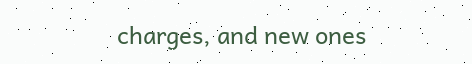charges, and new ones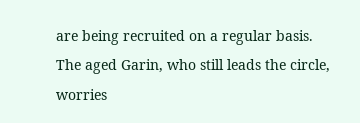are being recruited on a regular basis. The aged Garin, who still leads the circle, worries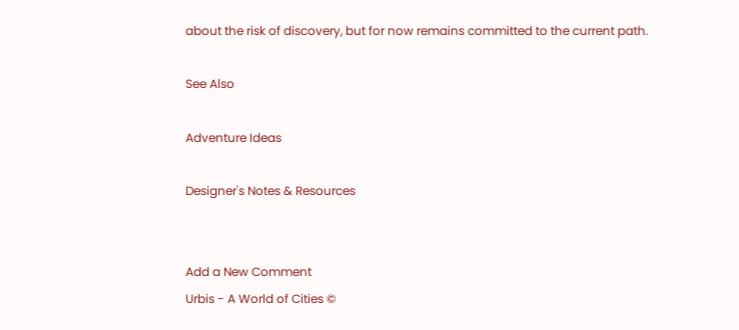about the risk of discovery, but for now remains committed to the current path.

See Also

Adventure Ideas

Designer's Notes & Resources


Add a New Comment
Urbis - A World of Cities ©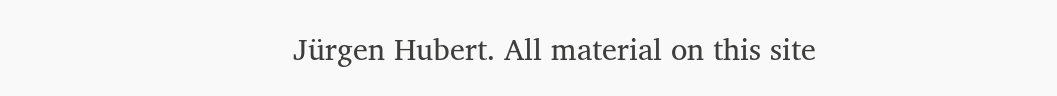Jürgen Hubert. All material on this site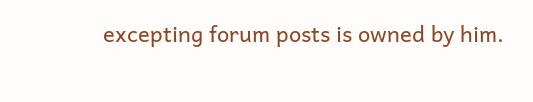excepting forum posts is owned by him.